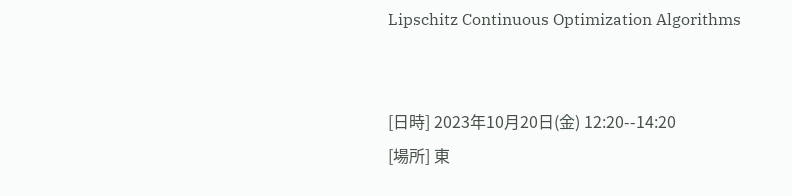Lipschitz Continuous Optimization Algorithms


[日時] 2023年10月20日(金) 12:20--14:20
[場所] 東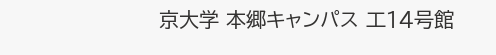京大学 本郷キャンパス 工14号館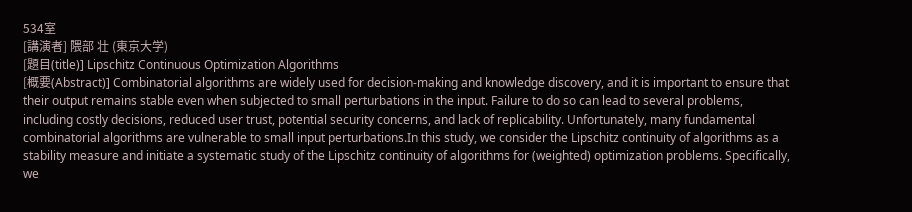534室
[講演者] 隈部 壮 (東京大学)
[題目(title)] Lipschitz Continuous Optimization Algorithms
[概要(Abstract)] Combinatorial algorithms are widely used for decision-making and knowledge discovery, and it is important to ensure that their output remains stable even when subjected to small perturbations in the input. Failure to do so can lead to several problems, including costly decisions, reduced user trust, potential security concerns, and lack of replicability. Unfortunately, many fundamental combinatorial algorithms are vulnerable to small input perturbations.In this study, we consider the Lipschitz continuity of algorithms as a stability measure and initiate a systematic study of the Lipschitz continuity of algorithms for (weighted) optimization problems. Specifically, we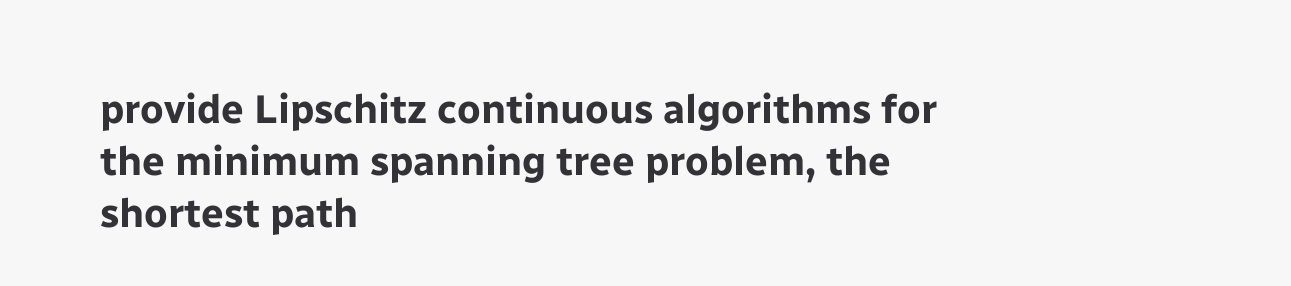provide Lipschitz continuous algorithms for the minimum spanning tree problem, the shortest path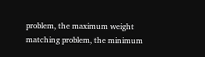problem, the maximum weight matching problem, the minimum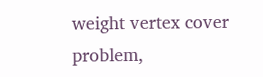weight vertex cover problem,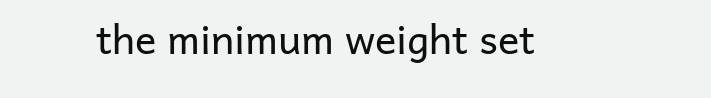the minimum weight set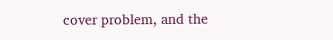cover problem, and the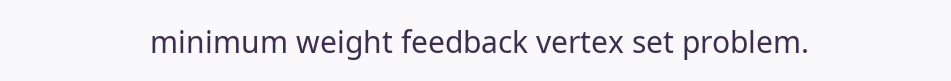minimum weight feedback vertex set problem.